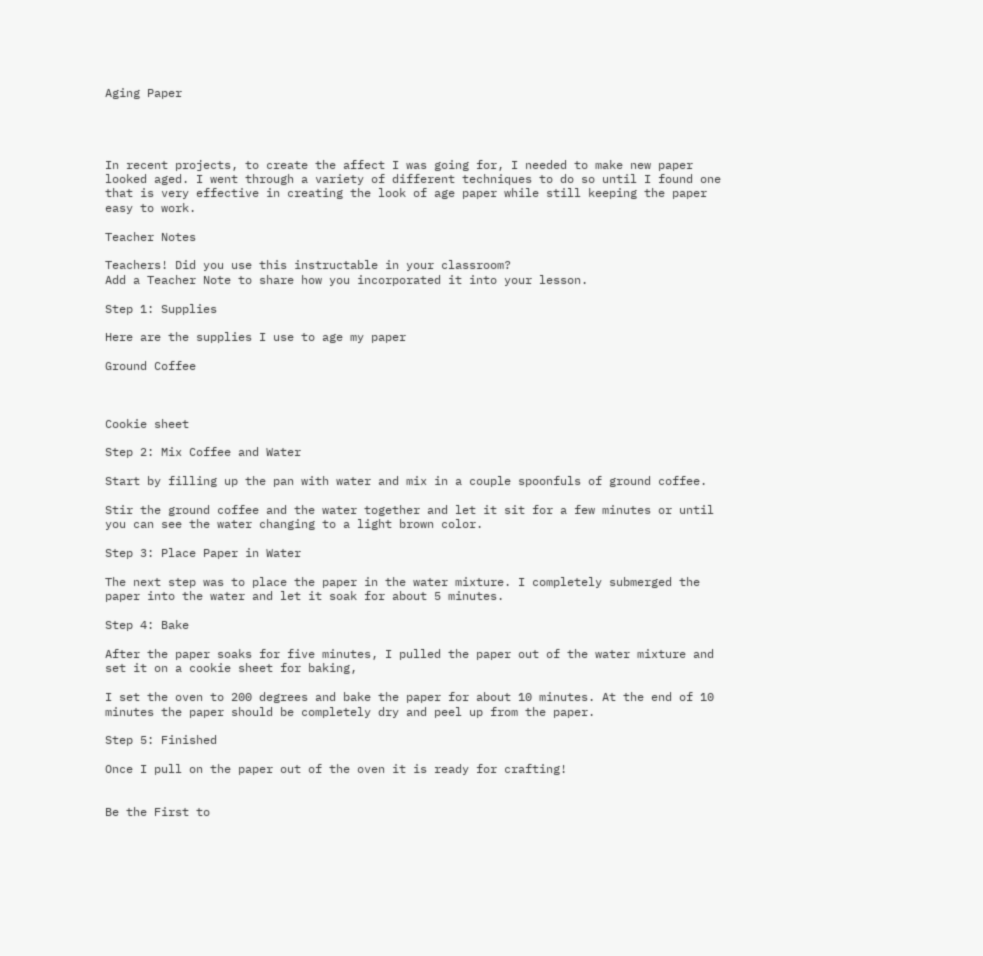Aging Paper




In recent projects, to create the affect I was going for, I needed to make new paper looked aged. I went through a variety of different techniques to do so until I found one that is very effective in creating the look of age paper while still keeping the paper easy to work.

Teacher Notes

Teachers! Did you use this instructable in your classroom?
Add a Teacher Note to share how you incorporated it into your lesson.

Step 1: Supplies

Here are the supplies I use to age my paper

Ground Coffee



Cookie sheet

Step 2: Mix Coffee and Water

Start by filling up the pan with water and mix in a couple spoonfuls of ground coffee.

Stir the ground coffee and the water together and let it sit for a few minutes or until you can see the water changing to a light brown color.

Step 3: Place Paper in Water

The next step was to place the paper in the water mixture. I completely submerged the paper into the water and let it soak for about 5 minutes.

Step 4: Bake

After the paper soaks for five minutes, I pulled the paper out of the water mixture and set it on a cookie sheet for baking,

I set the oven to 200 degrees and bake the paper for about 10 minutes. At the end of 10 minutes the paper should be completely dry and peel up from the paper.

Step 5: Finished

Once I pull on the paper out of the oven it is ready for crafting!


Be the First to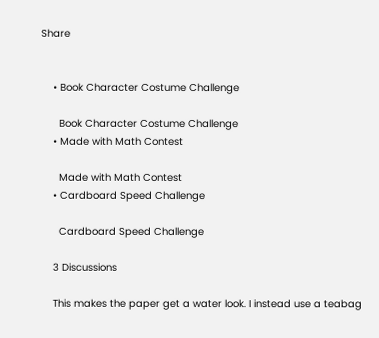Share


    • Book Character Costume Challenge

      Book Character Costume Challenge
    • Made with Math Contest

      Made with Math Contest
    • Cardboard Speed Challenge

      Cardboard Speed Challenge

    3 Discussions

    This makes the paper get a water look. I instead use a teabag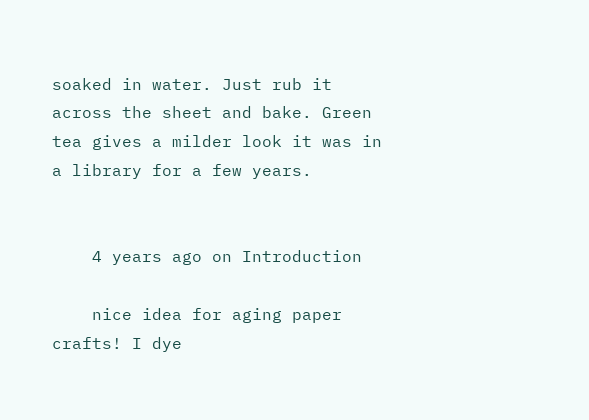soaked in water. Just rub it across the sheet and bake. Green tea gives a milder look it was in a library for a few years.


    4 years ago on Introduction

    nice idea for aging paper crafts! I dye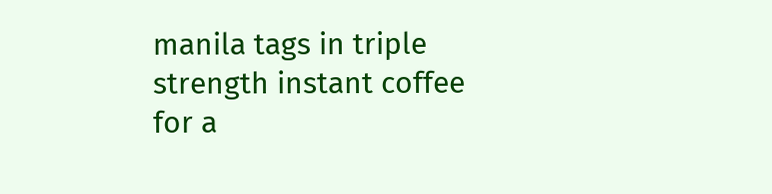manila tags in triple strength instant coffee for a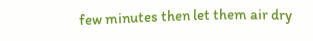few minutes then let them air dry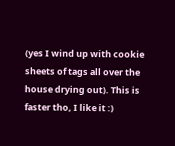(yes I wind up with cookie sheets of tags all over the house drying out). This is faster tho, I like it :)